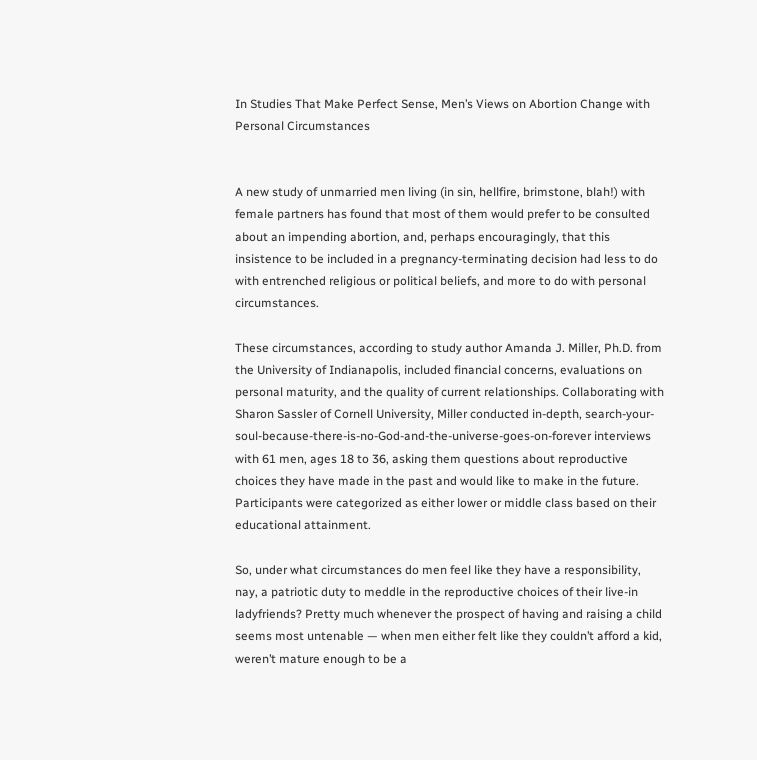In Studies That Make Perfect Sense, Men’s Views on Abortion Change with Personal Circumstances


A new study of unmarried men living (in sin, hellfire, brimstone, blah!) with female partners has found that most of them would prefer to be consulted about an impending abortion, and, perhaps encouragingly, that this insistence to be included in a pregnancy-terminating decision had less to do with entrenched religious or political beliefs, and more to do with personal circumstances.

These circumstances, according to study author Amanda J. Miller, Ph.D. from the University of Indianapolis, included financial concerns, evaluations on personal maturity, and the quality of current relationships. Collaborating with Sharon Sassler of Cornell University, Miller conducted in-depth, search-your-soul-because-there-is-no-God-and-the-universe-goes-on-forever interviews with 61 men, ages 18 to 36, asking them questions about reproductive choices they have made in the past and would like to make in the future. Participants were categorized as either lower or middle class based on their educational attainment.

So, under what circumstances do men feel like they have a responsibility, nay, a patriotic duty to meddle in the reproductive choices of their live-in ladyfriends? Pretty much whenever the prospect of having and raising a child seems most untenable — when men either felt like they couldn’t afford a kid, weren’t mature enough to be a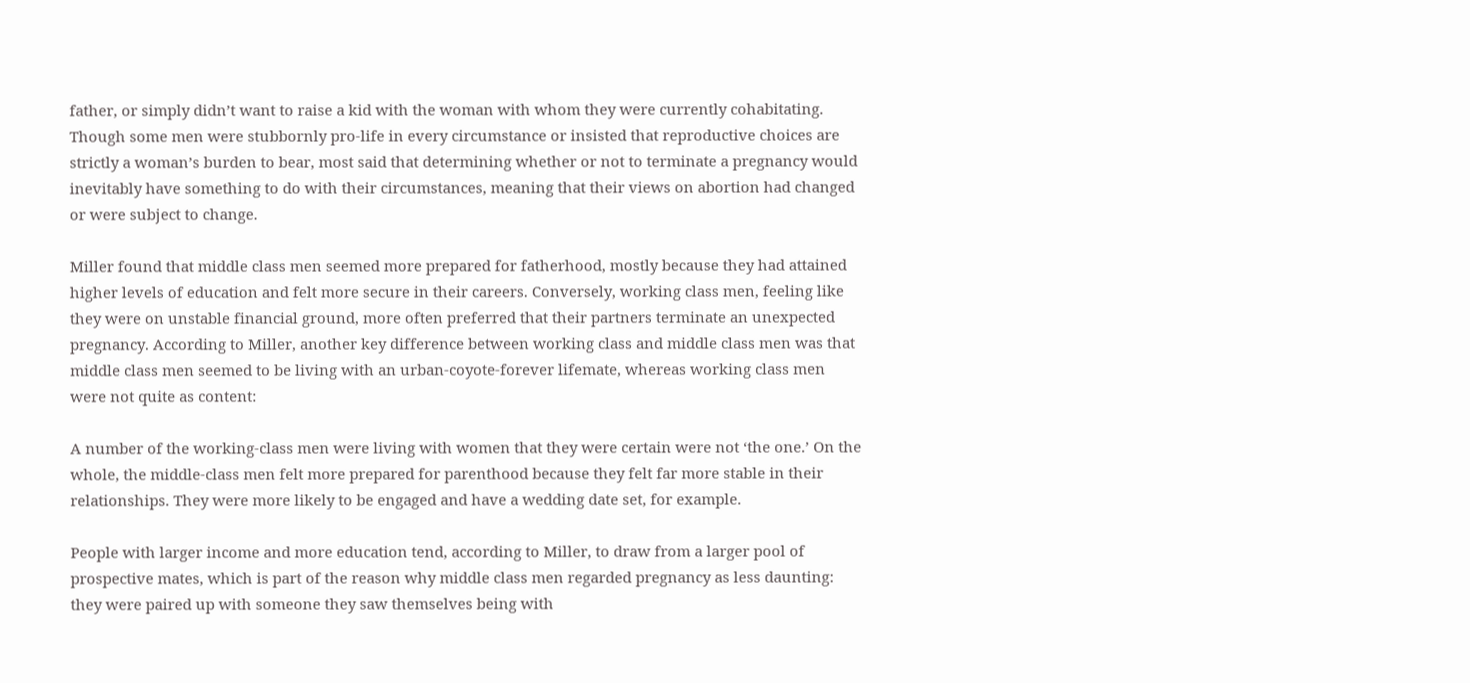father, or simply didn’t want to raise a kid with the woman with whom they were currently cohabitating. Though some men were stubbornly pro-life in every circumstance or insisted that reproductive choices are strictly a woman’s burden to bear, most said that determining whether or not to terminate a pregnancy would inevitably have something to do with their circumstances, meaning that their views on abortion had changed or were subject to change.

Miller found that middle class men seemed more prepared for fatherhood, mostly because they had attained higher levels of education and felt more secure in their careers. Conversely, working class men, feeling like they were on unstable financial ground, more often preferred that their partners terminate an unexpected pregnancy. According to Miller, another key difference between working class and middle class men was that middle class men seemed to be living with an urban-coyote-forever lifemate, whereas working class men were not quite as content:

A number of the working-class men were living with women that they were certain were not ‘the one.’ On the whole, the middle-class men felt more prepared for parenthood because they felt far more stable in their relationships. They were more likely to be engaged and have a wedding date set, for example.

People with larger income and more education tend, according to Miller, to draw from a larger pool of prospective mates, which is part of the reason why middle class men regarded pregnancy as less daunting: they were paired up with someone they saw themselves being with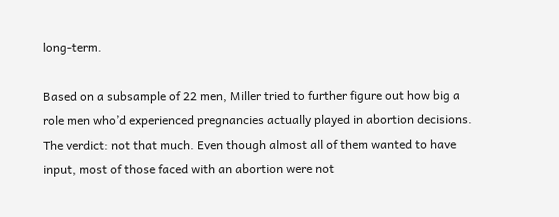long-term.

Based on a subsample of 22 men, Miller tried to further figure out how big a role men who’d experienced pregnancies actually played in abortion decisions. The verdict: not that much. Even though almost all of them wanted to have input, most of those faced with an abortion were not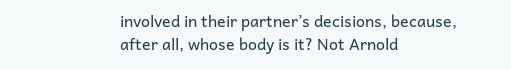involved in their partner’s decisions, because, after all, whose body is it? Not Arnold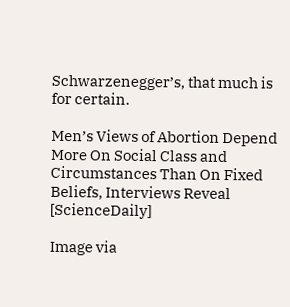Schwarzenegger’s, that much is for certain.

Men’s Views of Abortion Depend More On Social Class and Circumstances Than On Fixed Beliefs, Interviews Reveal [ScienceDaily]

Image via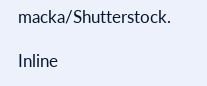macka/Shutterstock.

Inline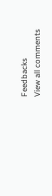Feedbacks
View all comments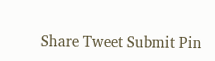Share Tweet Submit Pin